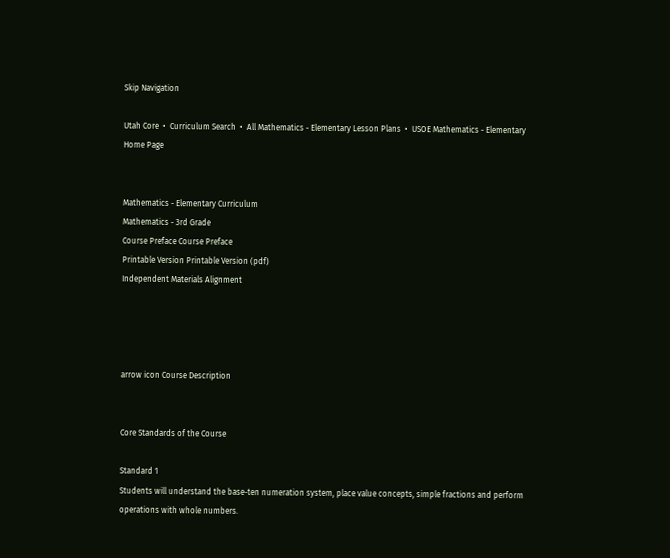Skip Navigation

Utah Core  •  Curriculum Search  •  All Mathematics - Elementary Lesson Plans  •  USOE Mathematics - Elementary Home Page


Mathematics - Elementary Curriculum
Mathematics - 3rd Grade
Course Preface Course Preface
Printable Version Printable Version (pdf)
Independent Materials Alignment




arrow icon Course Description


Core Standards of the Course

Standard 1
Students will understand the base-ten numeration system, place value concepts, simple fractions and perform operations with whole numbers.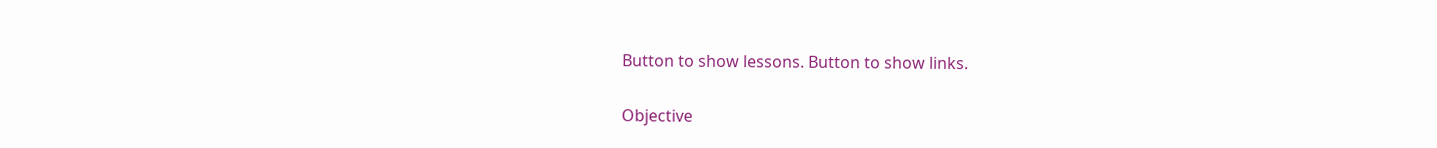Button to show lessons. Button to show links.

Objective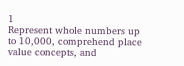1
Represent whole numbers up to 10,000, comprehend place value concepts, and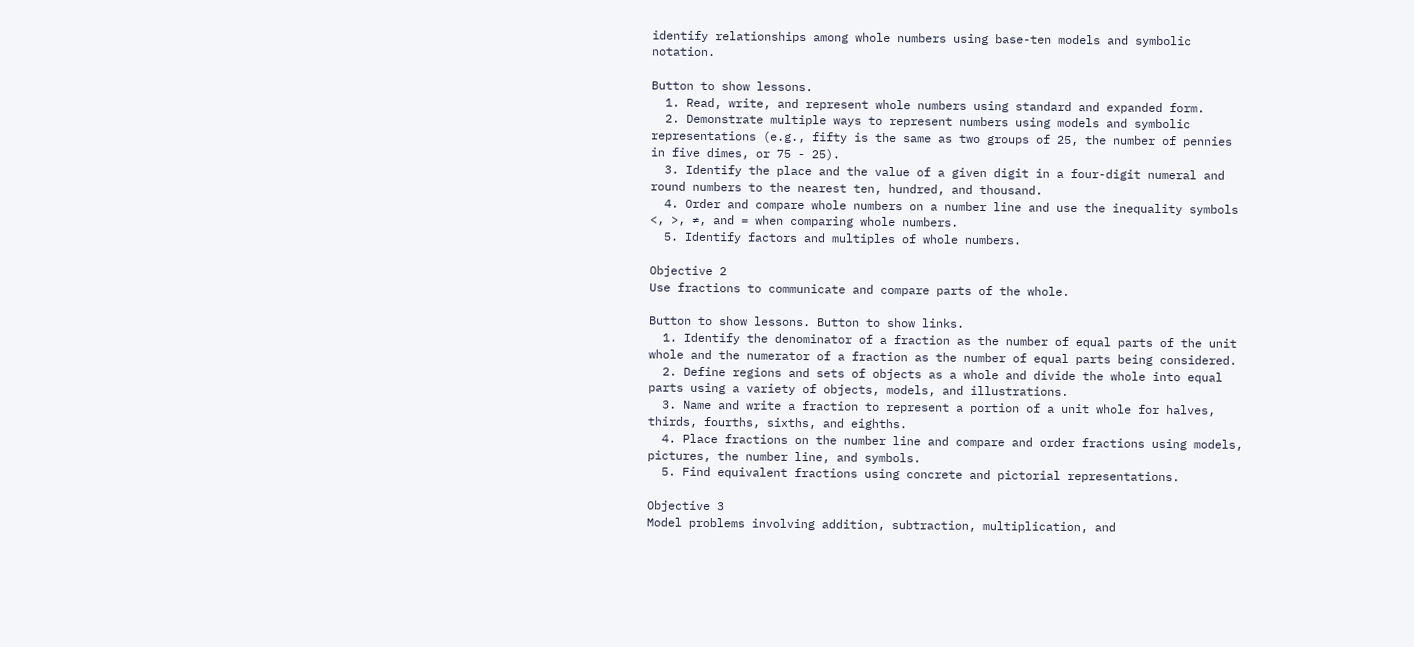identify relationships among whole numbers using base-ten models and symbolic notation.

Button to show lessons.
  1. Read, write, and represent whole numbers using standard and expanded form.
  2. Demonstrate multiple ways to represent numbers using models and symbolic representations (e.g., fifty is the same as two groups of 25, the number of pennies in five dimes, or 75 - 25).
  3. Identify the place and the value of a given digit in a four-digit numeral and round numbers to the nearest ten, hundred, and thousand.
  4. Order and compare whole numbers on a number line and use the inequality symbols <, >, ≠, and = when comparing whole numbers.
  5. Identify factors and multiples of whole numbers.

Objective 2
Use fractions to communicate and compare parts of the whole.

Button to show lessons. Button to show links.
  1. Identify the denominator of a fraction as the number of equal parts of the unit whole and the numerator of a fraction as the number of equal parts being considered.
  2. Define regions and sets of objects as a whole and divide the whole into equal parts using a variety of objects, models, and illustrations.
  3. Name and write a fraction to represent a portion of a unit whole for halves, thirds, fourths, sixths, and eighths.
  4. Place fractions on the number line and compare and order fractions using models, pictures, the number line, and symbols.
  5. Find equivalent fractions using concrete and pictorial representations.

Objective 3
Model problems involving addition, subtraction, multiplication, and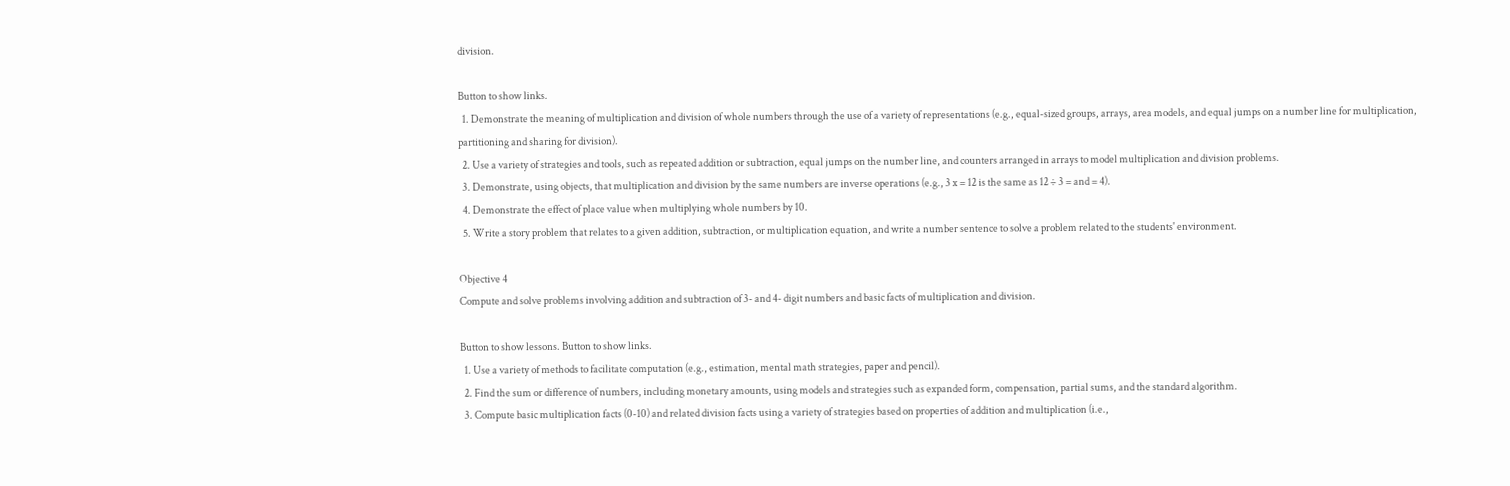division.

Button to show links.
  1. Demonstrate the meaning of multiplication and division of whole numbers through the use of a variety of representations (e.g., equal-sized groups, arrays, area models, and equal jumps on a number line for multiplication, partitioning and sharing for division).
  2. Use a variety of strategies and tools, such as repeated addition or subtraction, equal jumps on the number line, and counters arranged in arrays to model multiplication and division problems.
  3. Demonstrate, using objects, that multiplication and division by the same numbers are inverse operations (e.g., 3 x = 12 is the same as 12 ÷ 3 = and = 4).
  4. Demonstrate the effect of place value when multiplying whole numbers by 10.
  5. Write a story problem that relates to a given addition, subtraction, or multiplication equation, and write a number sentence to solve a problem related to the students' environment.

Objective 4
Compute and solve problems involving addition and subtraction of 3- and 4- digit numbers and basic facts of multiplication and division.

Button to show lessons. Button to show links.
  1. Use a variety of methods to facilitate computation (e.g., estimation, mental math strategies, paper and pencil).
  2. Find the sum or difference of numbers, including monetary amounts, using models and strategies such as expanded form, compensation, partial sums, and the standard algorithm.
  3. Compute basic multiplication facts (0-10) and related division facts using a variety of strategies based on properties of addition and multiplication (i.e.,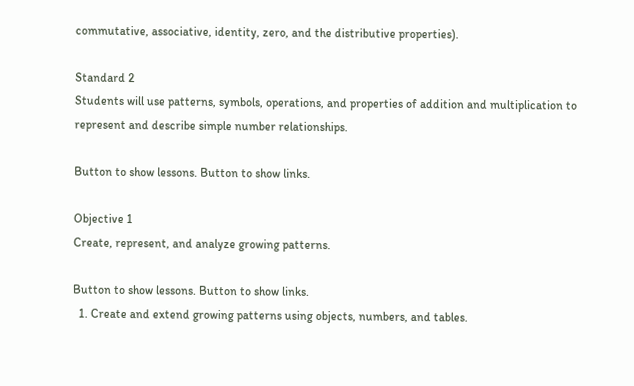commutative, associative, identity, zero, and the distributive properties).

Standard 2
Students will use patterns, symbols, operations, and properties of addition and multiplication to represent and describe simple number relationships.

Button to show lessons. Button to show links.

Objective 1
Create, represent, and analyze growing patterns.

Button to show lessons. Button to show links.
  1. Create and extend growing patterns using objects, numbers, and tables.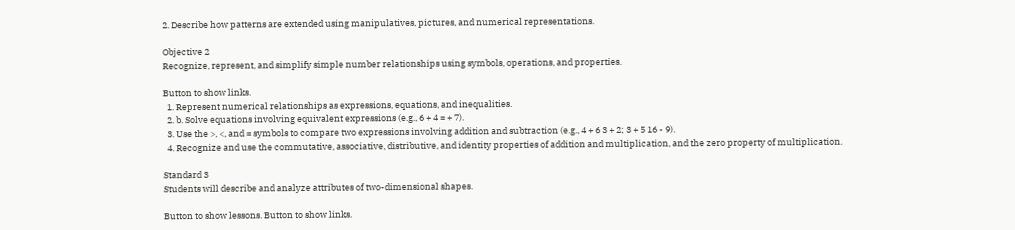2. Describe how patterns are extended using manipulatives, pictures, and numerical representations.

Objective 2
Recognize, represent, and simplify simple number relationships using symbols, operations, and properties.

Button to show links.
  1. Represent numerical relationships as expressions, equations, and inequalities.
  2. b. Solve equations involving equivalent expressions (e.g., 6 + 4 = + 7).
  3. Use the >, <, and = symbols to compare two expressions involving addition and subtraction (e.g., 4 + 6 3 + 2; 3 + 5 16 - 9).
  4. Recognize and use the commutative, associative, distributive, and identity properties of addition and multiplication, and the zero property of multiplication.

Standard 3
Students will describe and analyze attributes of two-dimensional shapes.

Button to show lessons. Button to show links.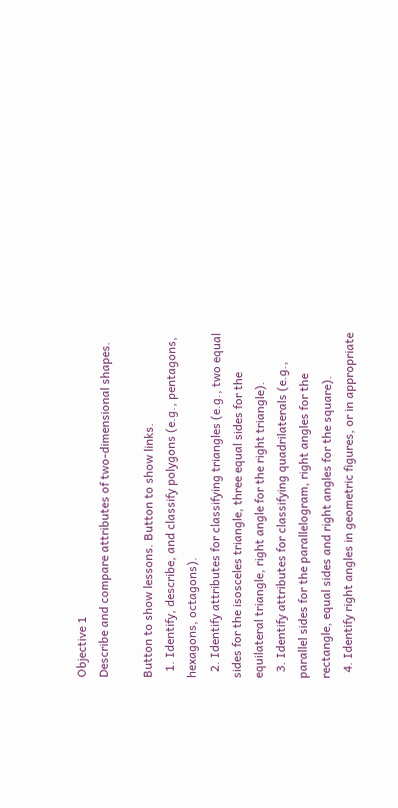Objective 1
Describe and compare attributes of two-dimensional shapes.

Button to show lessons. Button to show links.
  1. Identify, describe, and classify polygons (e.g., pentagons, hexagons, octagons).
  2. Identify attributes for classifying triangles (e.g., two equal sides for the isosceles triangle, three equal sides for the equilateral triangle, right angle for the right triangle).
  3. Identify attributes for classifying quadrilaterals (e.g., parallel sides for the parallelogram, right angles for the rectangle, equal sides and right angles for the square).
  4. Identify right angles in geometric figures, or in appropriate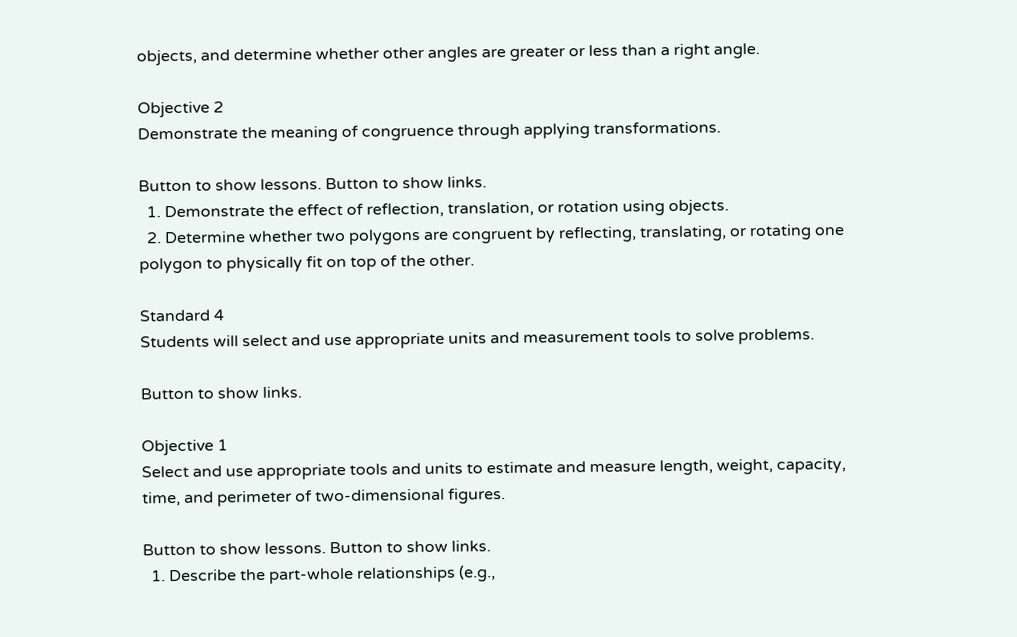objects, and determine whether other angles are greater or less than a right angle.

Objective 2
Demonstrate the meaning of congruence through applying transformations.

Button to show lessons. Button to show links.
  1. Demonstrate the effect of reflection, translation, or rotation using objects.
  2. Determine whether two polygons are congruent by reflecting, translating, or rotating one polygon to physically fit on top of the other.

Standard 4
Students will select and use appropriate units and measurement tools to solve problems.

Button to show links.

Objective 1
Select and use appropriate tools and units to estimate and measure length, weight, capacity, time, and perimeter of two-dimensional figures.

Button to show lessons. Button to show links.
  1. Describe the part-whole relationships (e.g.,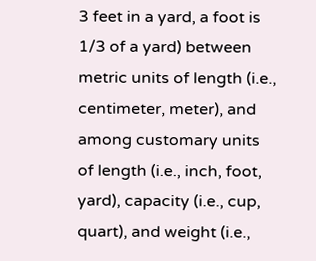3 feet in a yard, a foot is 1/3 of a yard) between metric units of length (i.e., centimeter, meter), and among customary units of length (i.e., inch, foot, yard), capacity (i.e., cup, quart), and weight (i.e.,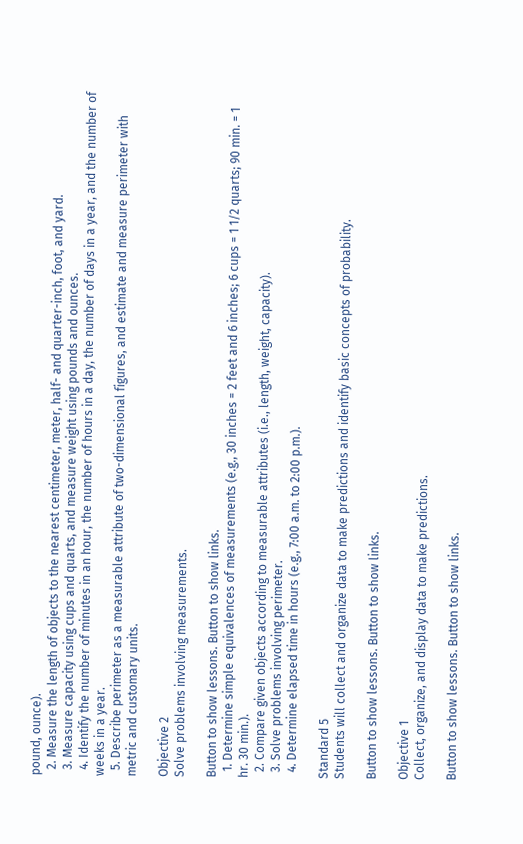pound, ounce).
  2. Measure the length of objects to the nearest centimeter, meter, half- and quarter-inch, foot, and yard.
  3. Measure capacity using cups and quarts, and measure weight using pounds and ounces.
  4. Identify the number of minutes in an hour, the number of hours in a day, the number of days in a year, and the number of weeks in a year.
  5. Describe perimeter as a measurable attribute of two-dimensional figures, and estimate and measure perimeter with metric and customary units.

Objective 2
Solve problems involving measurements.

Button to show lessons. Button to show links.
  1. Determine simple equivalences of measurements (e.g., 30 inches = 2 feet and 6 inches; 6 cups = 1 1/2 quarts; 90 min. = 1 hr. 30 min.).
  2. Compare given objects according to measurable attributes (i.e., length, weight, capacity).
  3. Solve problems involving perimeter.
  4. Determine elapsed time in hours (e.g., 7:00 a.m. to 2:00 p.m.).

Standard 5
Students will collect and organize data to make predictions and identify basic concepts of probability.

Button to show lessons. Button to show links.

Objective 1
Collect, organize, and display data to make predictions.

Button to show lessons. Button to show links.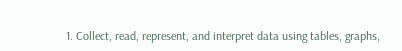1. Collect, read, represent, and interpret data using tables, graphs,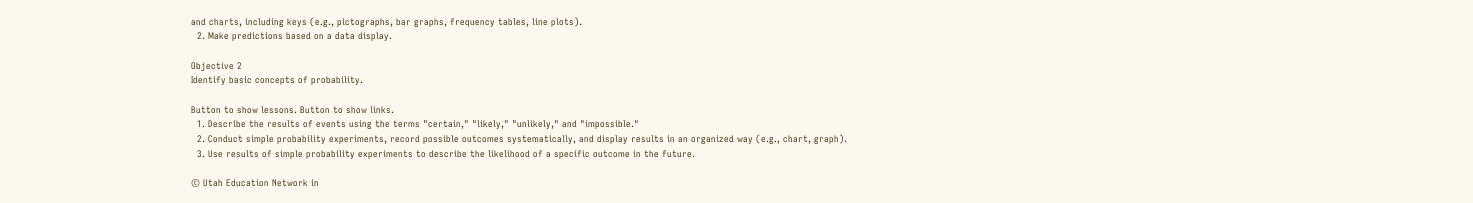and charts, including keys (e.g., pictographs, bar graphs, frequency tables, line plots).
  2. Make predictions based on a data display.

Objective 2
Identify basic concepts of probability.

Button to show lessons. Button to show links.
  1. Describe the results of events using the terms "certain," "likely," "unlikely," and "impossible."
  2. Conduct simple probability experiments, record possible outcomes systematically, and display results in an organized way (e.g., chart, graph).
  3. Use results of simple probability experiments to describe the likelihood of a specific outcome in the future.

© Utah Education Network in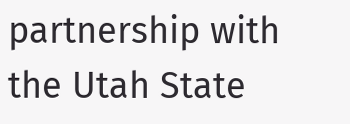partnership with the Utah State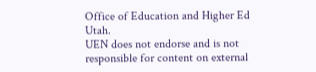Office of Education and Higher Ed Utah.
UEN does not endorse and is not responsible for content on external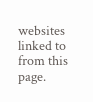websites linked to from this page.